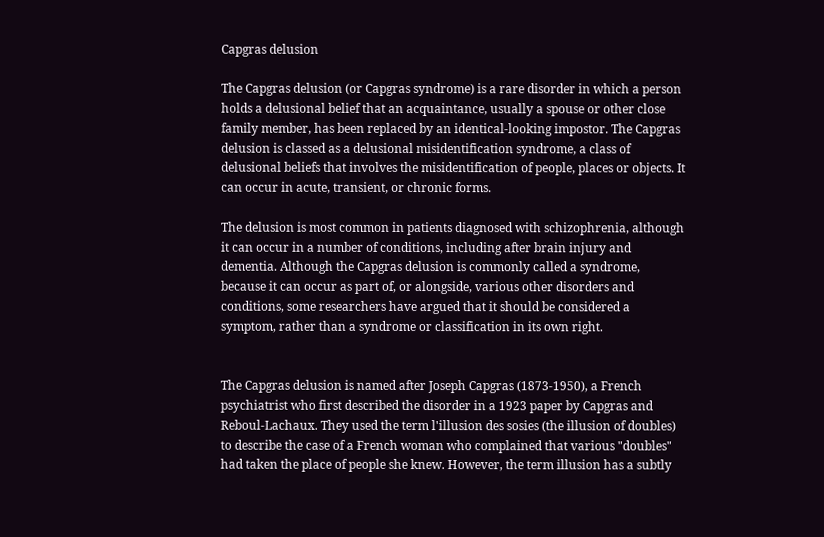Capgras delusion

The Capgras delusion (or Capgras syndrome) is a rare disorder in which a person holds a delusional belief that an acquaintance, usually a spouse or other close family member, has been replaced by an identical-looking impostor. The Capgras delusion is classed as a delusional misidentification syndrome, a class of delusional beliefs that involves the misidentification of people, places or objects. It can occur in acute, transient, or chronic forms.

The delusion is most common in patients diagnosed with schizophrenia, although it can occur in a number of conditions, including after brain injury and dementia. Although the Capgras delusion is commonly called a syndrome, because it can occur as part of, or alongside, various other disorders and conditions, some researchers have argued that it should be considered a symptom, rather than a syndrome or classification in its own right.


The Capgras delusion is named after Joseph Capgras (1873-1950), a French psychiatrist who first described the disorder in a 1923 paper by Capgras and Reboul-Lachaux. They used the term l'illusion des sosies (the illusion of doubles) to describe the case of a French woman who complained that various "doubles" had taken the place of people she knew. However, the term illusion has a subtly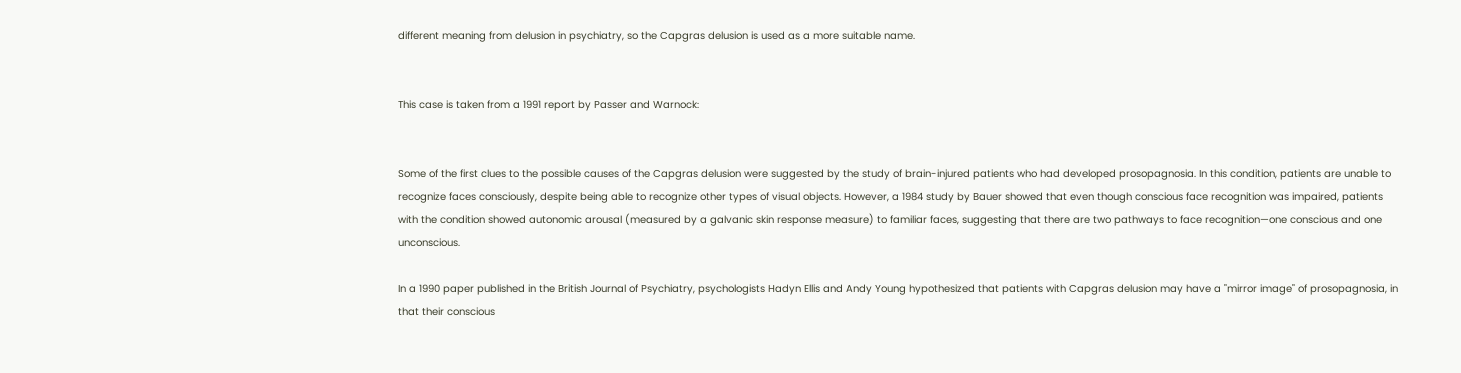different meaning from delusion in psychiatry, so the Capgras delusion is used as a more suitable name.


This case is taken from a 1991 report by Passer and Warnock:


Some of the first clues to the possible causes of the Capgras delusion were suggested by the study of brain-injured patients who had developed prosopagnosia. In this condition, patients are unable to recognize faces consciously, despite being able to recognize other types of visual objects. However, a 1984 study by Bauer showed that even though conscious face recognition was impaired, patients with the condition showed autonomic arousal (measured by a galvanic skin response measure) to familiar faces, suggesting that there are two pathways to face recognition—one conscious and one unconscious.

In a 1990 paper published in the British Journal of Psychiatry, psychologists Hadyn Ellis and Andy Young hypothesized that patients with Capgras delusion may have a "mirror image" of prosopagnosia, in that their conscious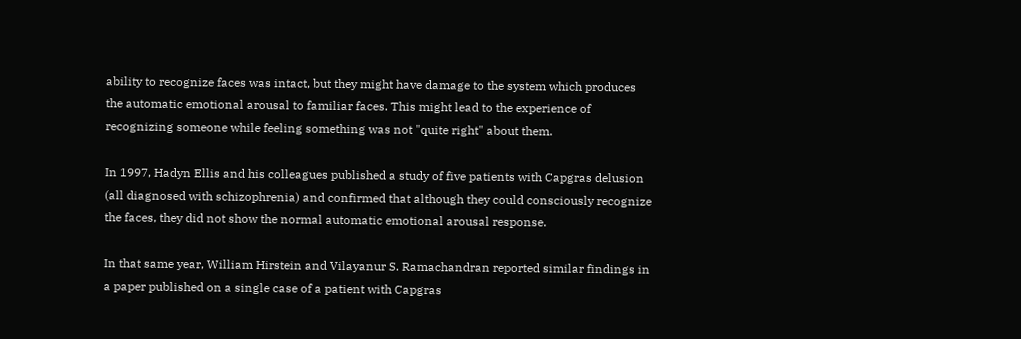ability to recognize faces was intact, but they might have damage to the system which produces the automatic emotional arousal to familiar faces. This might lead to the experience of recognizing someone while feeling something was not "quite right" about them.

In 1997, Hadyn Ellis and his colleagues published a study of five patients with Capgras delusion (all diagnosed with schizophrenia) and confirmed that although they could consciously recognize the faces, they did not show the normal automatic emotional arousal response.

In that same year, William Hirstein and Vilayanur S. Ramachandran reported similar findings in a paper published on a single case of a patient with Capgras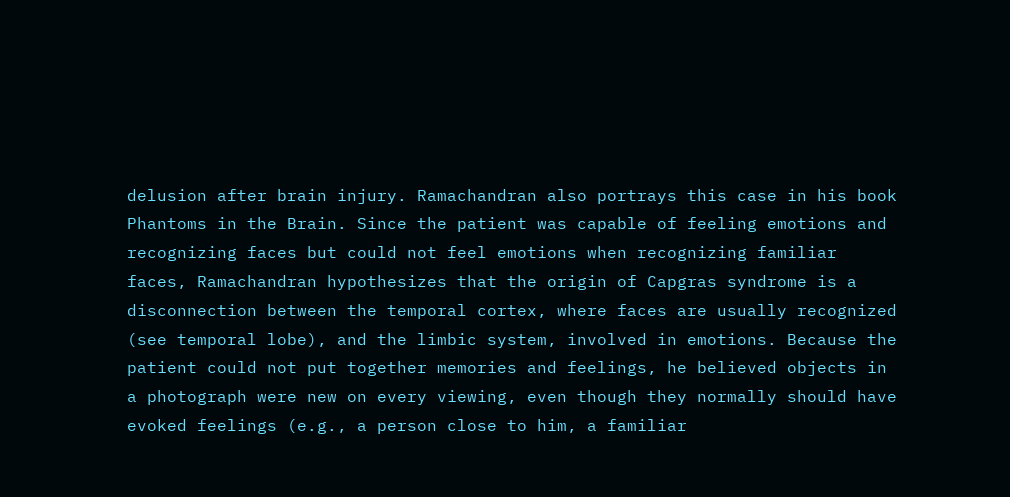delusion after brain injury. Ramachandran also portrays this case in his book Phantoms in the Brain. Since the patient was capable of feeling emotions and recognizing faces but could not feel emotions when recognizing familiar faces, Ramachandran hypothesizes that the origin of Capgras syndrome is a disconnection between the temporal cortex, where faces are usually recognized (see temporal lobe), and the limbic system, involved in emotions. Because the patient could not put together memories and feelings, he believed objects in a photograph were new on every viewing, even though they normally should have evoked feelings (e.g., a person close to him, a familiar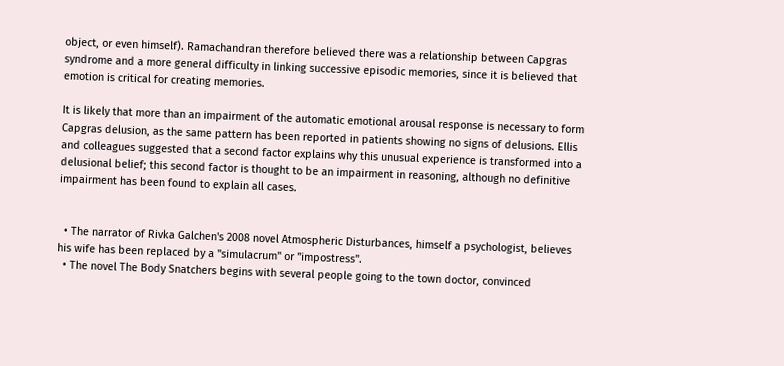object, or even himself). Ramachandran therefore believed there was a relationship between Capgras syndrome and a more general difficulty in linking successive episodic memories, since it is believed that emotion is critical for creating memories.

It is likely that more than an impairment of the automatic emotional arousal response is necessary to form Capgras delusion, as the same pattern has been reported in patients showing no signs of delusions. Ellis and colleagues suggested that a second factor explains why this unusual experience is transformed into a delusional belief; this second factor is thought to be an impairment in reasoning, although no definitive impairment has been found to explain all cases.


  • The narrator of Rivka Galchen's 2008 novel Atmospheric Disturbances, himself a psychologist, believes his wife has been replaced by a "simulacrum" or "impostress".
  • The novel The Body Snatchers begins with several people going to the town doctor, convinced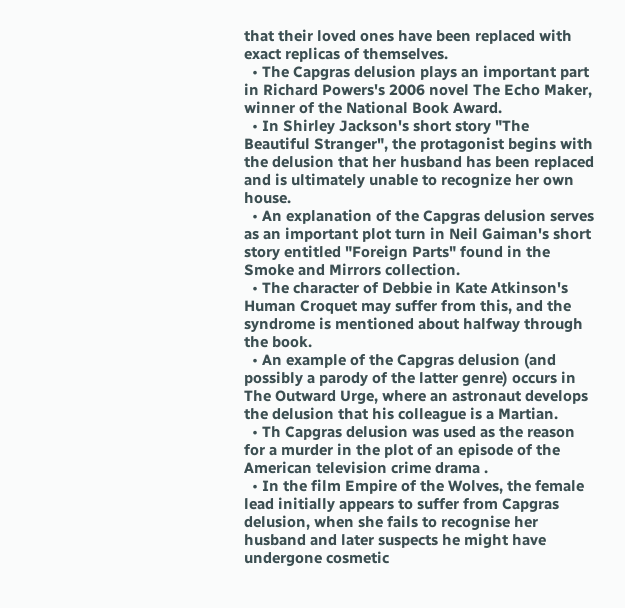that their loved ones have been replaced with exact replicas of themselves.
  • The Capgras delusion plays an important part in Richard Powers's 2006 novel The Echo Maker, winner of the National Book Award.
  • In Shirley Jackson's short story "The Beautiful Stranger", the protagonist begins with the delusion that her husband has been replaced and is ultimately unable to recognize her own house.
  • An explanation of the Capgras delusion serves as an important plot turn in Neil Gaiman's short story entitled "Foreign Parts" found in the Smoke and Mirrors collection.
  • The character of Debbie in Kate Atkinson's Human Croquet may suffer from this, and the syndrome is mentioned about halfway through the book.
  • An example of the Capgras delusion (and possibly a parody of the latter genre) occurs in The Outward Urge, where an astronaut develops the delusion that his colleague is a Martian.
  • Th Capgras delusion was used as the reason for a murder in the plot of an episode of the American television crime drama .
  • In the film Empire of the Wolves, the female lead initially appears to suffer from Capgras delusion, when she fails to recognise her husband and later suspects he might have undergone cosmetic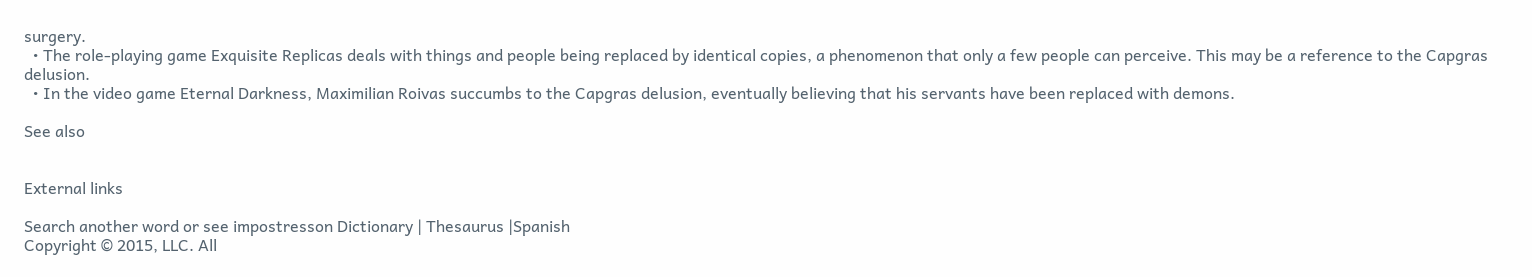surgery.
  • The role-playing game Exquisite Replicas deals with things and people being replaced by identical copies, a phenomenon that only a few people can perceive. This may be a reference to the Capgras delusion.
  • In the video game Eternal Darkness, Maximilian Roivas succumbs to the Capgras delusion, eventually believing that his servants have been replaced with demons.

See also


External links

Search another word or see impostresson Dictionary | Thesaurus |Spanish
Copyright © 2015, LLC. All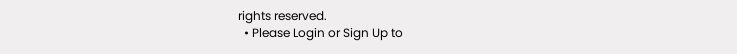rights reserved.
  • Please Login or Sign Up to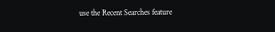use the Recent Searches feature